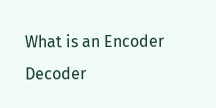What is an Encoder Decoder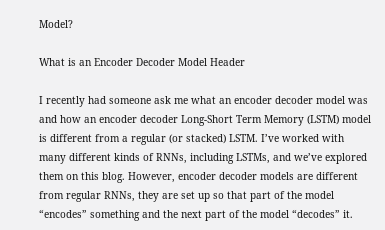Model?

What is an Encoder Decoder Model Header

I recently had someone ask me what an encoder decoder model was and how an encoder decoder Long-Short Term Memory (LSTM) model is different from a regular (or stacked) LSTM. I’ve worked with many different kinds of RNNs, including LSTMs, and we’ve explored them on this blog. However, encoder decoder models are different from regular RNNs, they are set up so that part of the model “encodes” something and the next part of the model “decodes” it.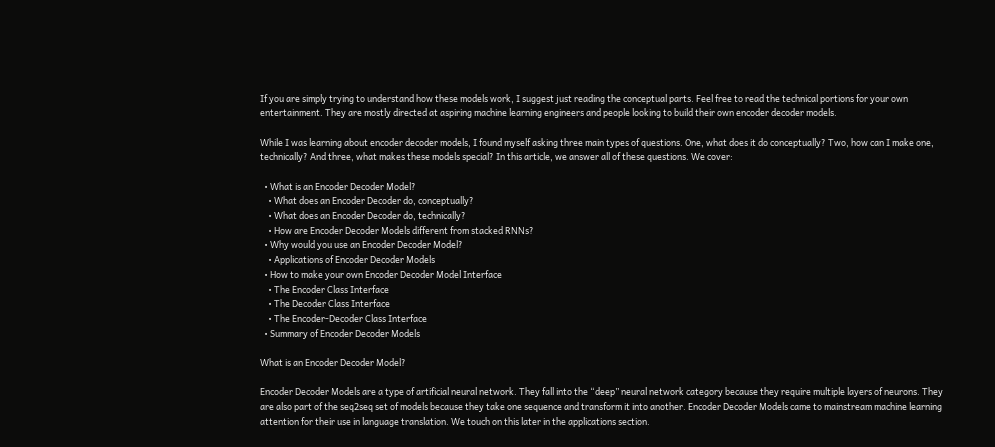If you are simply trying to understand how these models work, I suggest just reading the conceptual parts. Feel free to read the technical portions for your own entertainment. They are mostly directed at aspiring machine learning engineers and people looking to build their own encoder decoder models.

While I was learning about encoder decoder models, I found myself asking three main types of questions. One, what does it do conceptually? Two, how can I make one, technically? And three, what makes these models special? In this article, we answer all of these questions. We cover:

  • What is an Encoder Decoder Model?
    • What does an Encoder Decoder do, conceptually?
    • What does an Encoder Decoder do, technically?
    • How are Encoder Decoder Models different from stacked RNNs?
  • Why would you use an Encoder Decoder Model?
    • Applications of Encoder Decoder Models
  • How to make your own Encoder Decoder Model Interface
    • The Encoder Class Interface
    • The Decoder Class Interface
    • The Encoder-Decoder Class Interface
  • Summary of Encoder Decoder Models

What is an Encoder Decoder Model?

Encoder Decoder Models are a type of artificial neural network. They fall into the “deep” neural network category because they require multiple layers of neurons. They are also part of the seq2seq set of models because they take one sequence and transform it into another. Encoder Decoder Models came to mainstream machine learning attention for their use in language translation. We touch on this later in the applications section.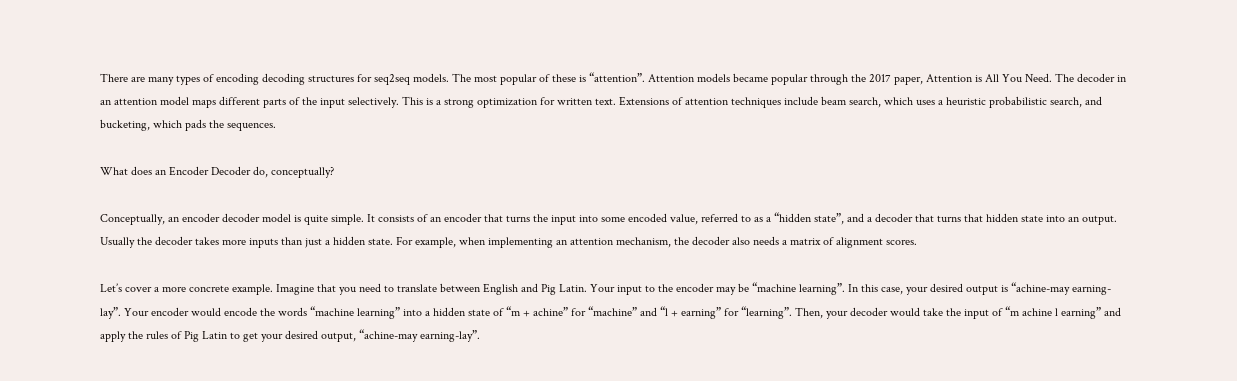There are many types of encoding decoding structures for seq2seq models. The most popular of these is “attention”. Attention models became popular through the 2017 paper, Attention is All You Need. The decoder in an attention model maps different parts of the input selectively. This is a strong optimization for written text. Extensions of attention techniques include beam search, which uses a heuristic probabilistic search, and bucketing, which pads the sequences.

What does an Encoder Decoder do, conceptually?

Conceptually, an encoder decoder model is quite simple. It consists of an encoder that turns the input into some encoded value, referred to as a “hidden state”, and a decoder that turns that hidden state into an output. Usually the decoder takes more inputs than just a hidden state. For example, when implementing an attention mechanism, the decoder also needs a matrix of alignment scores.

Let’s cover a more concrete example. Imagine that you need to translate between English and Pig Latin. Your input to the encoder may be “machine learning”. In this case, your desired output is “achine-may earning-lay”. Your encoder would encode the words “machine learning” into a hidden state of “m + achine” for “machine” and “l + earning” for “learning”. Then, your decoder would take the input of “m achine l earning” and apply the rules of Pig Latin to get your desired output, “achine-may earning-lay”.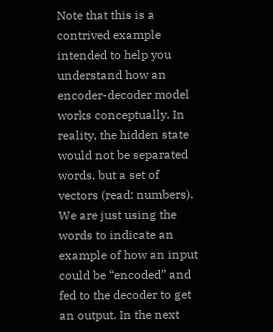Note that this is a contrived example intended to help you understand how an encoder-decoder model works conceptually. In reality, the hidden state would not be separated words, but a set of vectors (read: numbers). We are just using the words to indicate an example of how an input could be “encoded” and fed to the decoder to get an output. In the next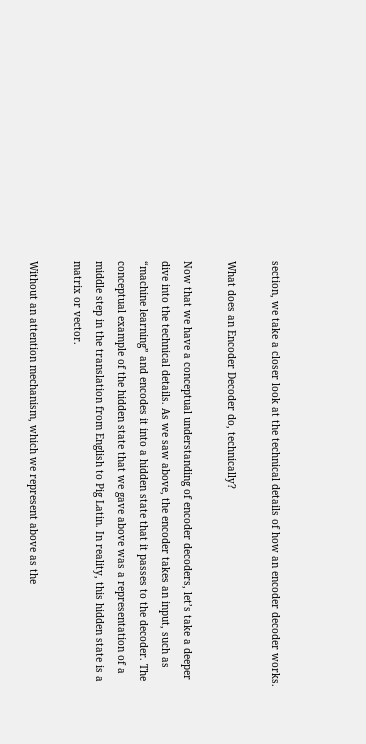section, we take a closer look at the technical details of how an encoder decoder works.

What does an Encoder Decoder do, technically?

Now that we have a conceptual understanding of encoder decoders, let’s take a deeper dive into the technical details. As we saw above, the encoder takes an input, such as “machine learning” and encodes it into a hidden state that it passes to the decoder. The conceptual example of the hidden state that we gave above was a representation of a middle step in the translation from English to Pig Latin. In reality, this hidden state is a matrix or vector.

Without an attention mechanism, which we represent above as the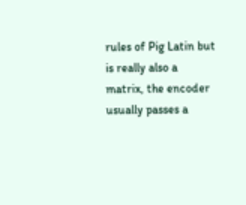rules of Pig Latin but is really also a matrix, the encoder usually passes a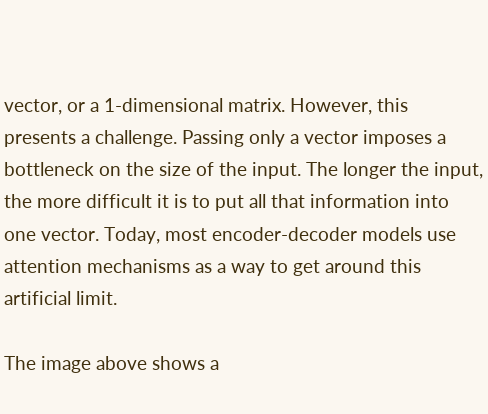vector, or a 1-dimensional matrix. However, this presents a challenge. Passing only a vector imposes a bottleneck on the size of the input. The longer the input, the more difficult it is to put all that information into one vector. Today, most encoder-decoder models use attention mechanisms as a way to get around this artificial limit.

The image above shows a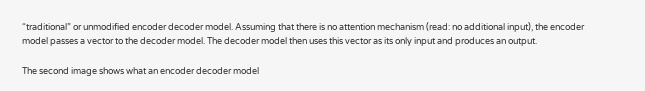“traditional” or unmodified encoder decoder model. Assuming that there is no attention mechanism (read: no additional input), the encoder model passes a vector to the decoder model. The decoder model then uses this vector as its only input and produces an output.

The second image shows what an encoder decoder model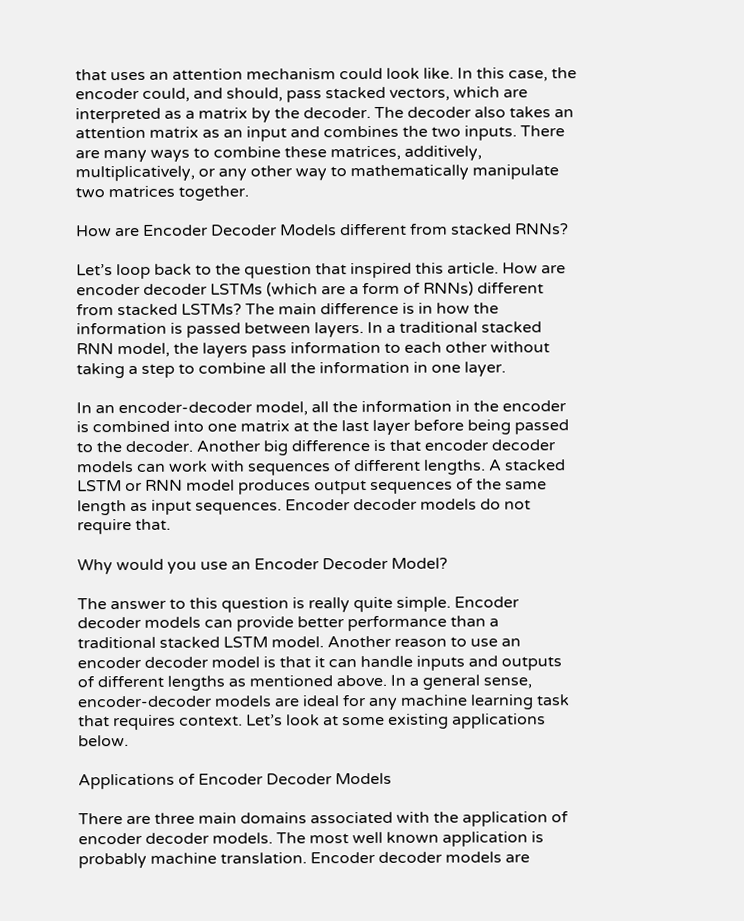that uses an attention mechanism could look like. In this case, the encoder could, and should, pass stacked vectors, which are interpreted as a matrix by the decoder. The decoder also takes an attention matrix as an input and combines the two inputs. There are many ways to combine these matrices, additively, multiplicatively, or any other way to mathematically manipulate two matrices together.

How are Encoder Decoder Models different from stacked RNNs?

Let’s loop back to the question that inspired this article. How are encoder decoder LSTMs (which are a form of RNNs) different from stacked LSTMs? The main difference is in how the information is passed between layers. In a traditional stacked RNN model, the layers pass information to each other without taking a step to combine all the information in one layer.

In an encoder-decoder model, all the information in the encoder is combined into one matrix at the last layer before being passed to the decoder. Another big difference is that encoder decoder models can work with sequences of different lengths. A stacked LSTM or RNN model produces output sequences of the same length as input sequences. Encoder decoder models do not require that.

Why would you use an Encoder Decoder Model?

The answer to this question is really quite simple. Encoder decoder models can provide better performance than a traditional stacked LSTM model. Another reason to use an encoder decoder model is that it can handle inputs and outputs of different lengths as mentioned above. In a general sense, encoder-decoder models are ideal for any machine learning task that requires context. Let’s look at some existing applications below.

Applications of Encoder Decoder Models

There are three main domains associated with the application of encoder decoder models. The most well known application is probably machine translation. Encoder decoder models are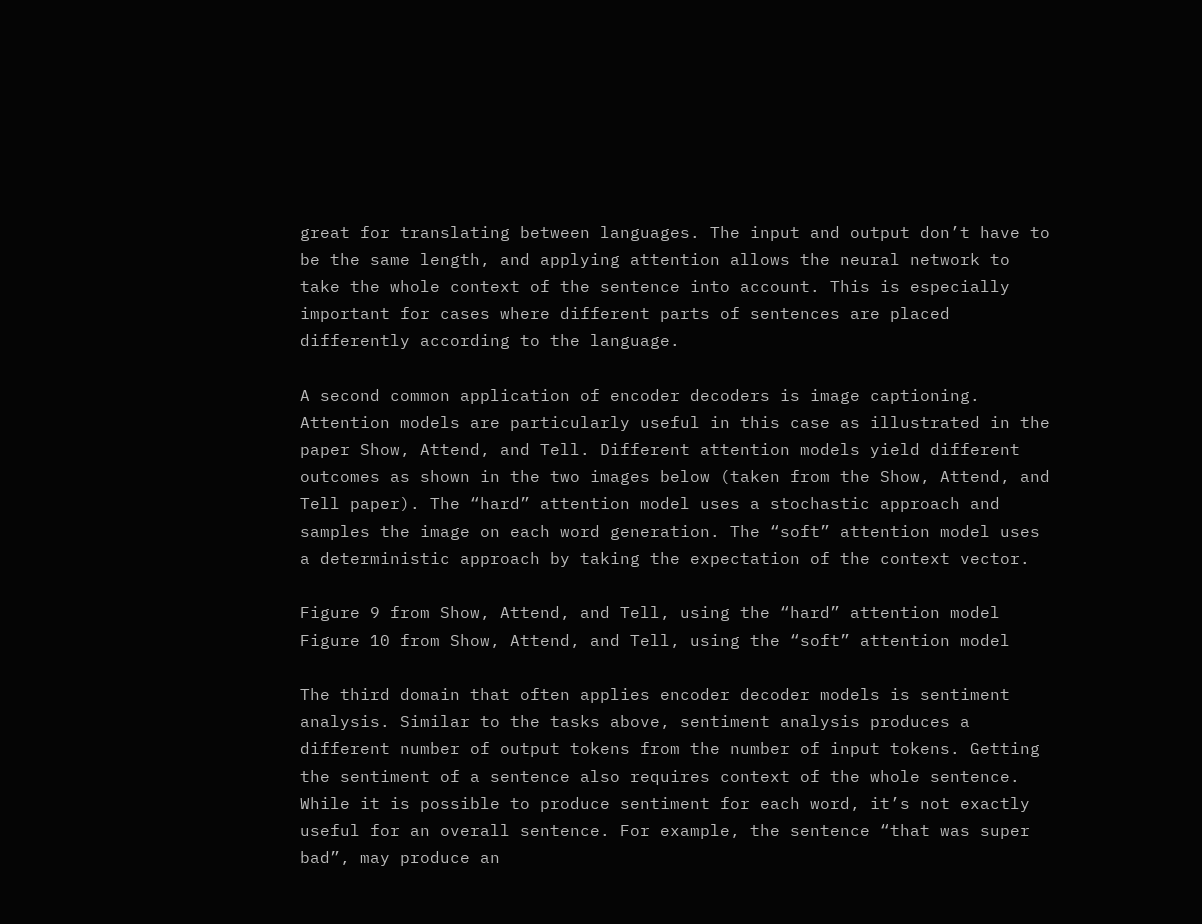great for translating between languages. The input and output don’t have to be the same length, and applying attention allows the neural network to take the whole context of the sentence into account. This is especially important for cases where different parts of sentences are placed differently according to the language.

A second common application of encoder decoders is image captioning. Attention models are particularly useful in this case as illustrated in the paper Show, Attend, and Tell. Different attention models yield different outcomes as shown in the two images below (taken from the Show, Attend, and Tell paper). The “hard” attention model uses a stochastic approach and samples the image on each word generation. The “soft” attention model uses a deterministic approach by taking the expectation of the context vector.

Figure 9 from Show, Attend, and Tell, using the “hard” attention model
Figure 10 from Show, Attend, and Tell, using the “soft” attention model

The third domain that often applies encoder decoder models is sentiment analysis. Similar to the tasks above, sentiment analysis produces a different number of output tokens from the number of input tokens. Getting the sentiment of a sentence also requires context of the whole sentence. While it is possible to produce sentiment for each word, it’s not exactly useful for an overall sentence. For example, the sentence “that was super bad”, may produce an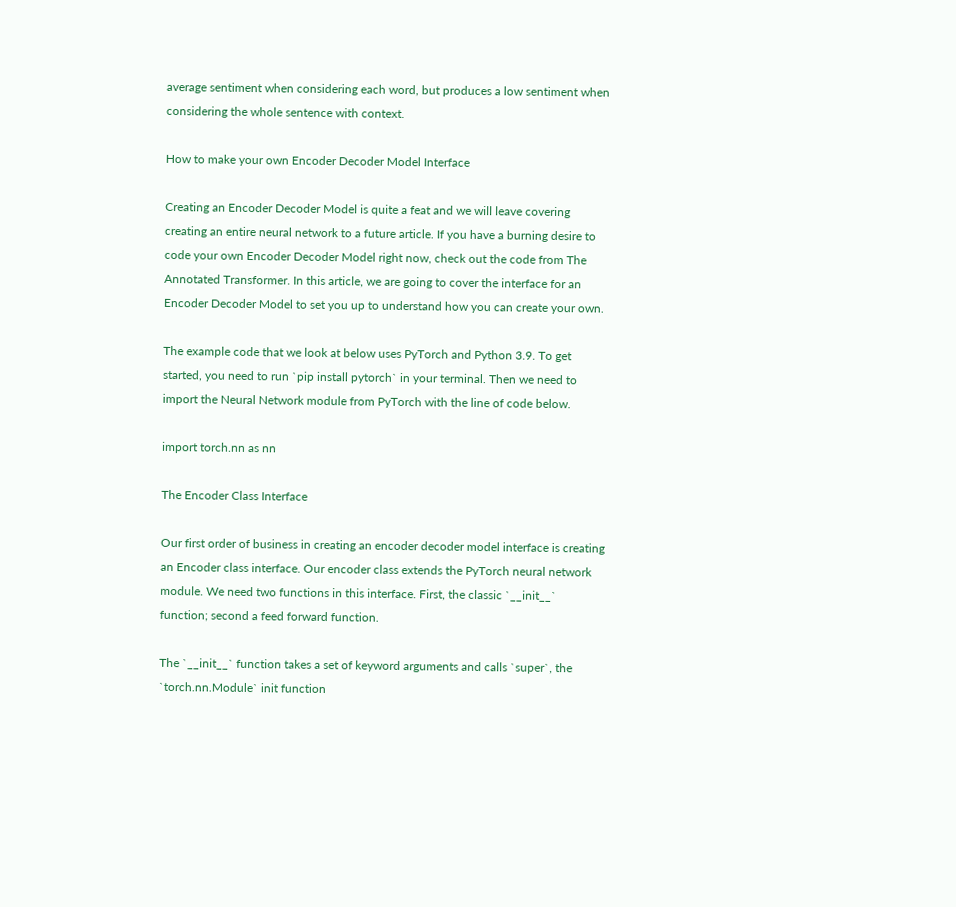average sentiment when considering each word, but produces a low sentiment when considering the whole sentence with context.

How to make your own Encoder Decoder Model Interface

Creating an Encoder Decoder Model is quite a feat and we will leave covering creating an entire neural network to a future article. If you have a burning desire to code your own Encoder Decoder Model right now, check out the code from The Annotated Transformer. In this article, we are going to cover the interface for an Encoder Decoder Model to set you up to understand how you can create your own.

The example code that we look at below uses PyTorch and Python 3.9. To get started, you need to run `pip install pytorch` in your terminal. Then we need to import the Neural Network module from PyTorch with the line of code below.

import torch.nn as nn

The Encoder Class Interface

Our first order of business in creating an encoder decoder model interface is creating an Encoder class interface. Our encoder class extends the PyTorch neural network module. We need two functions in this interface. First, the classic `__init__` function; second a feed forward function.

The `__init__` function takes a set of keyword arguments and calls `super`, the `torch.nn.Module` init function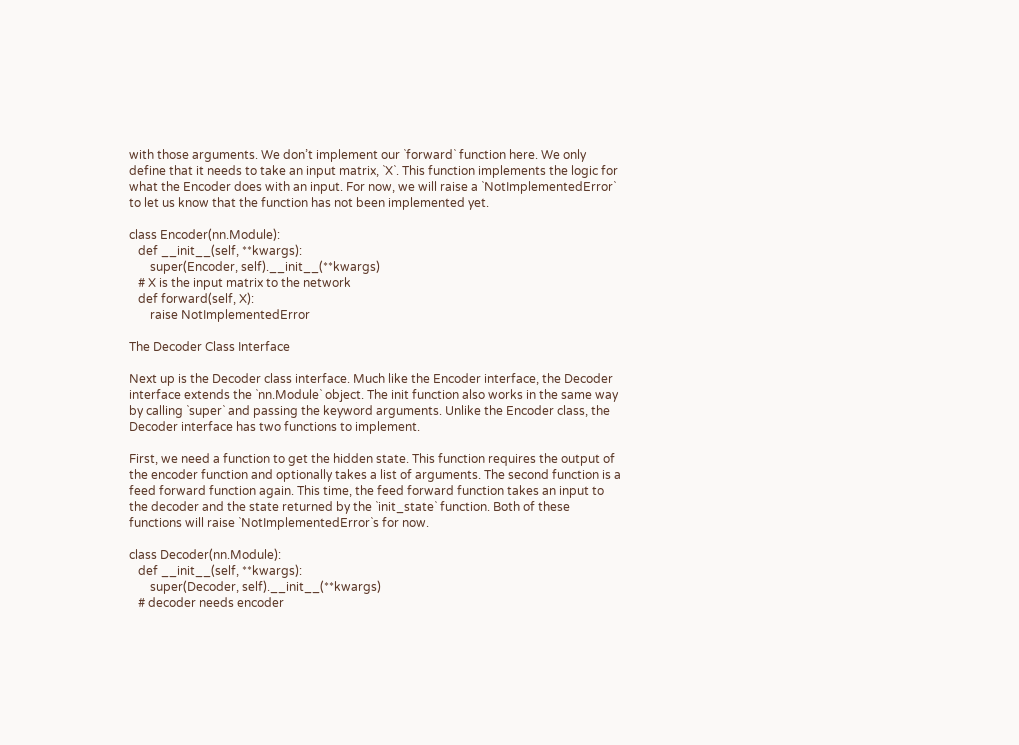with those arguments. We don’t implement our `forward` function here. We only define that it needs to take an input matrix, `X`. This function implements the logic for what the Encoder does with an input. For now, we will raise a `NotImplementedError` to let us know that the function has not been implemented yet.

class Encoder(nn.Module):
   def __init__(self, **kwargs):
       super(Encoder, self).__init__(**kwargs)
   # X is the input matrix to the network
   def forward(self, X):
       raise NotImplementedError

The Decoder Class Interface

Next up is the Decoder class interface. Much like the Encoder interface, the Decoder interface extends the `nn.Module` object. The init function also works in the same way by calling `super` and passing the keyword arguments. Unlike the Encoder class, the Decoder interface has two functions to implement.

First, we need a function to get the hidden state. This function requires the output of the encoder function and optionally takes a list of arguments. The second function is a feed forward function again. This time, the feed forward function takes an input to the decoder and the state returned by the `init_state` function. Both of these functions will raise `NotImplementedError`s for now.

class Decoder(nn.Module):
   def __init__(self, **kwargs):
       super(Decoder, self).__init__(**kwargs)
   # decoder needs encoder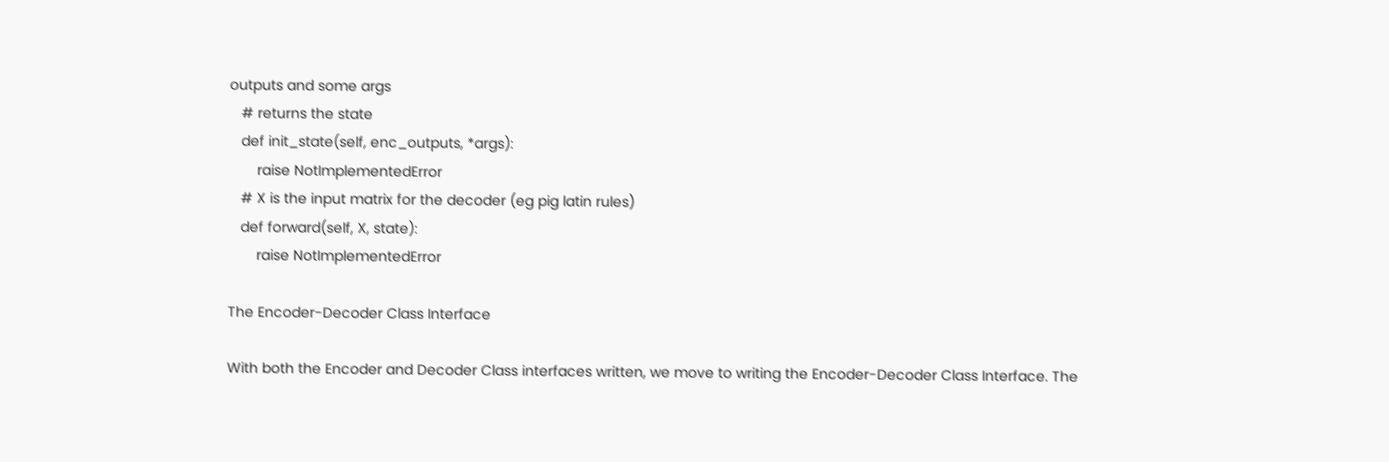outputs and some args
   # returns the state
   def init_state(self, enc_outputs, *args):
       raise NotImplementedError
   # X is the input matrix for the decoder (eg pig latin rules)
   def forward(self, X, state):
       raise NotImplementedError

The Encoder-Decoder Class Interface

With both the Encoder and Decoder Class interfaces written, we move to writing the Encoder-Decoder Class Interface. The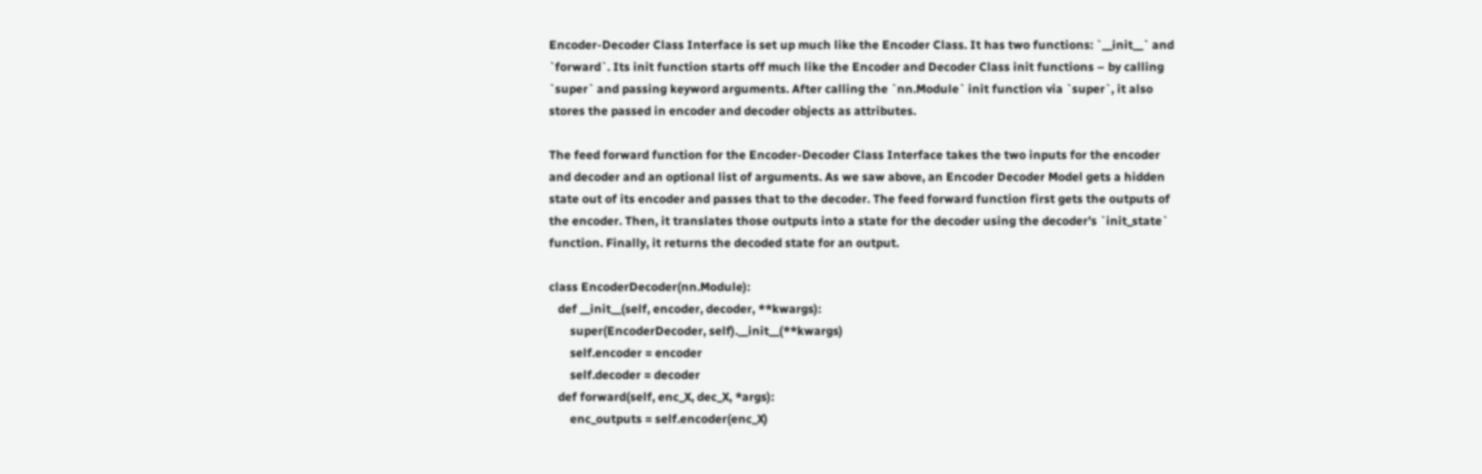Encoder-Decoder Class Interface is set up much like the Encoder Class. It has two functions: `__init__` and `forward`. Its init function starts off much like the Encoder and Decoder Class init functions – by calling `super` and passing keyword arguments. After calling the `nn.Module` init function via `super`, it also stores the passed in encoder and decoder objects as attributes.

The feed forward function for the Encoder-Decoder Class Interface takes the two inputs for the encoder and decoder and an optional list of arguments. As we saw above, an Encoder Decoder Model gets a hidden state out of its encoder and passes that to the decoder. The feed forward function first gets the outputs of the encoder. Then, it translates those outputs into a state for the decoder using the decoder’s `init_state` function. Finally, it returns the decoded state for an output.

class EncoderDecoder(nn.Module):
   def __init__(self, encoder, decoder, **kwargs):
       super(EncoderDecoder, self).__init__(**kwargs)
       self.encoder = encoder
       self.decoder = decoder
   def forward(self, enc_X, dec_X, *args):
       enc_outputs = self.encoder(enc_X)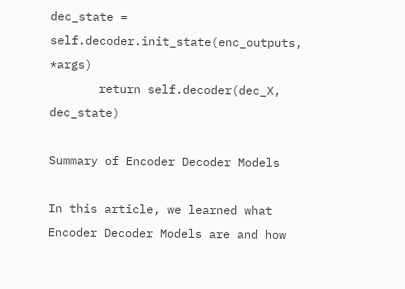dec_state = self.decoder.init_state(enc_outputs, *args)
       return self.decoder(dec_X, dec_state)

Summary of Encoder Decoder Models

In this article, we learned what Encoder Decoder Models are and how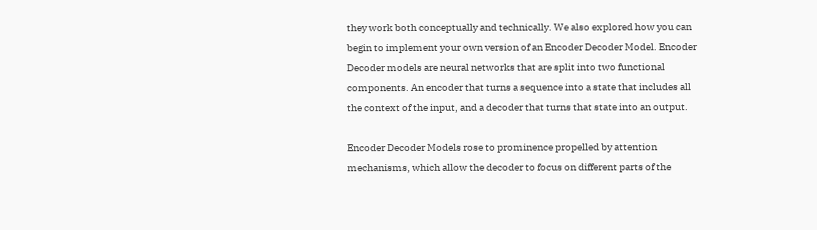they work both conceptually and technically. We also explored how you can begin to implement your own version of an Encoder Decoder Model. Encoder Decoder models are neural networks that are split into two functional components. An encoder that turns a sequence into a state that includes all the context of the input, and a decoder that turns that state into an output.

Encoder Decoder Models rose to prominence propelled by attention mechanisms, which allow the decoder to focus on different parts of the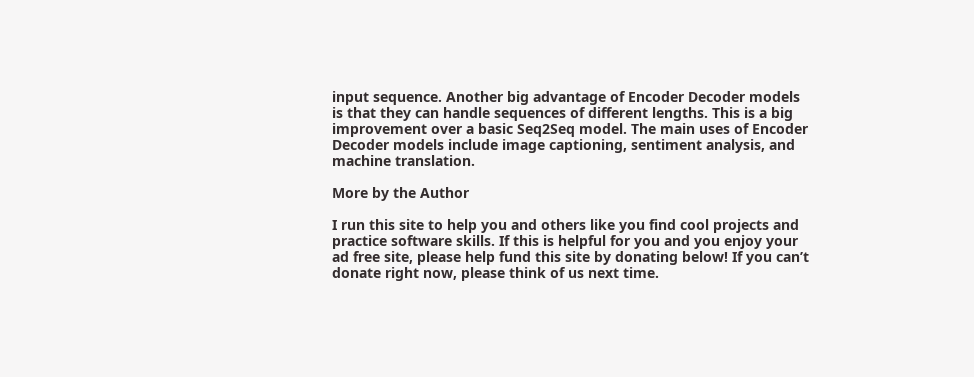input sequence. Another big advantage of Encoder Decoder models is that they can handle sequences of different lengths. This is a big improvement over a basic Seq2Seq model. The main uses of Encoder Decoder models include image captioning, sentiment analysis, and machine translation.

More by the Author

I run this site to help you and others like you find cool projects and practice software skills. If this is helpful for you and you enjoy your ad free site, please help fund this site by donating below! If you can’t donate right now, please think of us next time.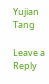Yujian Tang

Leave a Reply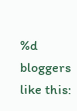%d bloggers like this: